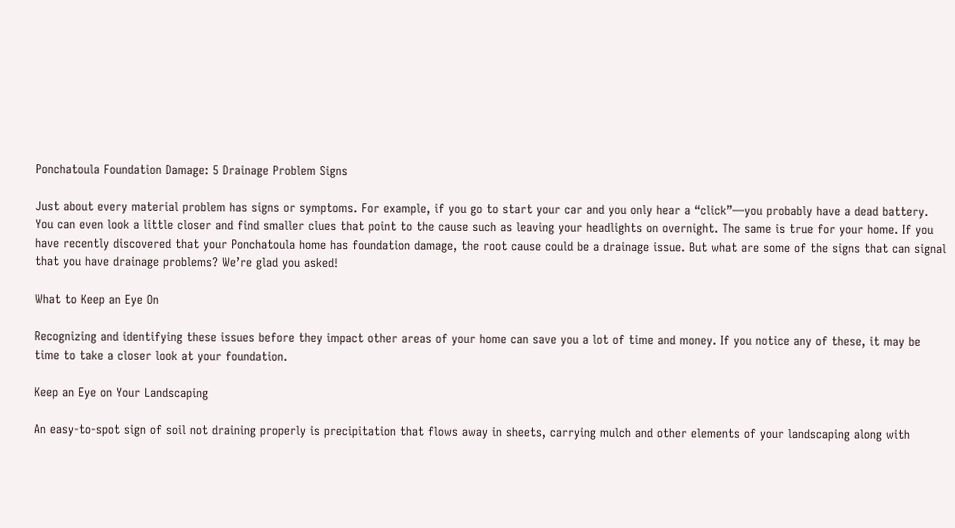Ponchatoula Foundation Damage: 5 Drainage Problem Signs

Just about every material problem has signs or symptoms. For example, if you go to start your car and you only hear a “click”—you probably have a dead battery. You can even look a little closer and find smaller clues that point to the cause such as leaving your headlights on overnight. The same is true for your home. If you have recently discovered that your Ponchatoula home has foundation damage, the root cause could be a drainage issue. But what are some of the signs that can signal that you have drainage problems? We’re glad you asked!

What to Keep an Eye On

Recognizing and identifying these issues before they impact other areas of your home can save you a lot of time and money. If you notice any of these, it may be time to take a closer look at your foundation.

Keep an Eye on Your Landscaping

An easy-to-spot sign of soil not draining properly is precipitation that flows away in sheets, carrying mulch and other elements of your landscaping along with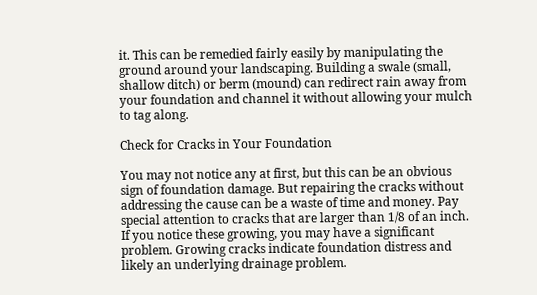it. This can be remedied fairly easily by manipulating the ground around your landscaping. Building a swale (small, shallow ditch) or berm (mound) can redirect rain away from your foundation and channel it without allowing your mulch to tag along.

Check for Cracks in Your Foundation

You may not notice any at first, but this can be an obvious sign of foundation damage. But repairing the cracks without addressing the cause can be a waste of time and money. Pay special attention to cracks that are larger than 1/8 of an inch. If you notice these growing, you may have a significant problem. Growing cracks indicate foundation distress and likely an underlying drainage problem.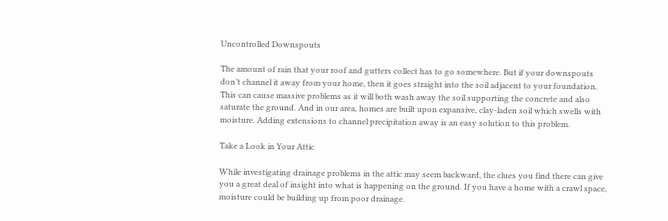Uncontrolled Downspouts

The amount of rain that your roof and gutters collect has to go somewhere. But if your downspouts don’t channel it away from your home, then it goes straight into the soil adjacent to your foundation. This can cause massive problems as it will both wash away the soil supporting the concrete and also saturate the ground. And in our area, homes are built upon expansive, clay-laden soil which swells with moisture. Adding extensions to channel precipitation away is an easy solution to this problem.

Take a Look in Your Attic

While investigating drainage problems in the attic may seem backward, the clues you find there can give you a great deal of insight into what is happening on the ground. If you have a home with a crawl space, moisture could be building up from poor drainage.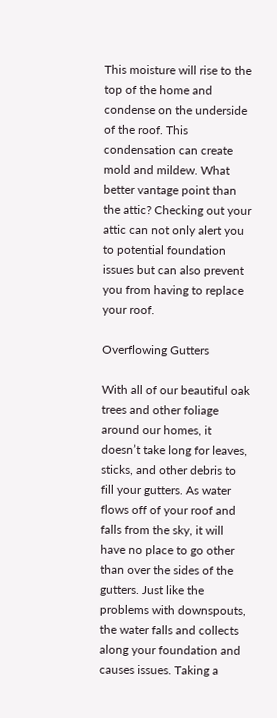This moisture will rise to the top of the home and condense on the underside of the roof. This condensation can create mold and mildew. What better vantage point than the attic? Checking out your attic can not only alert you to potential foundation issues but can also prevent you from having to replace your roof.

Overflowing Gutters

With all of our beautiful oak trees and other foliage around our homes, it doesn’t take long for leaves, sticks, and other debris to fill your gutters. As water flows off of your roof and falls from the sky, it will have no place to go other than over the sides of the gutters. Just like the problems with downspouts, the water falls and collects along your foundation and causes issues. Taking a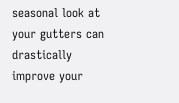seasonal look at your gutters can drastically improve your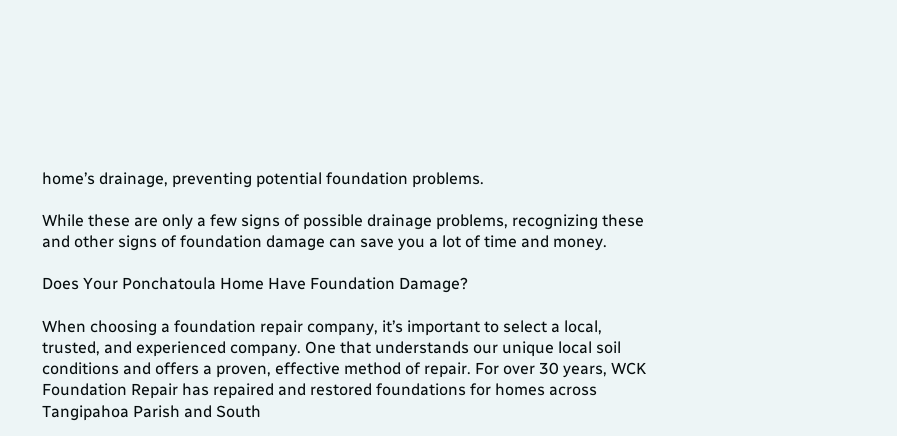home’s drainage, preventing potential foundation problems.

While these are only a few signs of possible drainage problems, recognizing these and other signs of foundation damage can save you a lot of time and money.

Does Your Ponchatoula Home Have Foundation Damage?

When choosing a foundation repair company, it’s important to select a local, trusted, and experienced company. One that understands our unique local soil conditions and offers a proven, effective method of repair. For over 30 years, WCK Foundation Repair has repaired and restored foundations for homes across Tangipahoa Parish and South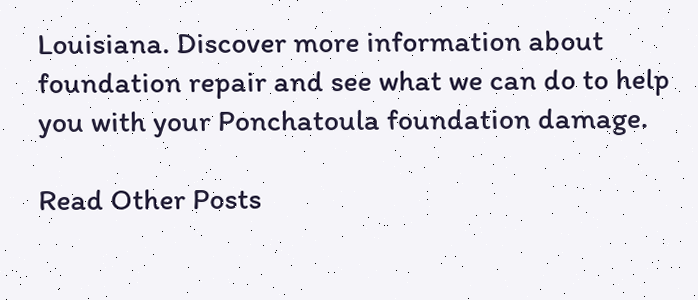Louisiana. Discover more information about foundation repair and see what we can do to help you with your Ponchatoula foundation damage.

Read Other Posts